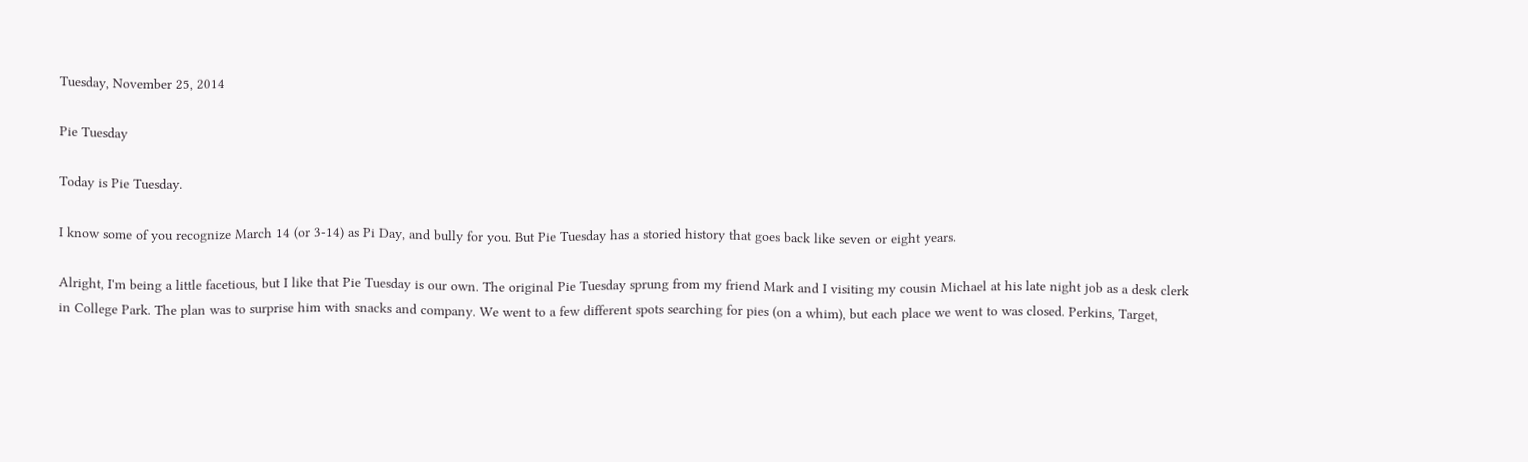Tuesday, November 25, 2014

Pie Tuesday

Today is Pie Tuesday.

I know some of you recognize March 14 (or 3-14) as Pi Day, and bully for you. But Pie Tuesday has a storied history that goes back like seven or eight years.

Alright, I'm being a little facetious, but I like that Pie Tuesday is our own. The original Pie Tuesday sprung from my friend Mark and I visiting my cousin Michael at his late night job as a desk clerk in College Park. The plan was to surprise him with snacks and company. We went to a few different spots searching for pies (on a whim), but each place we went to was closed. Perkins, Target,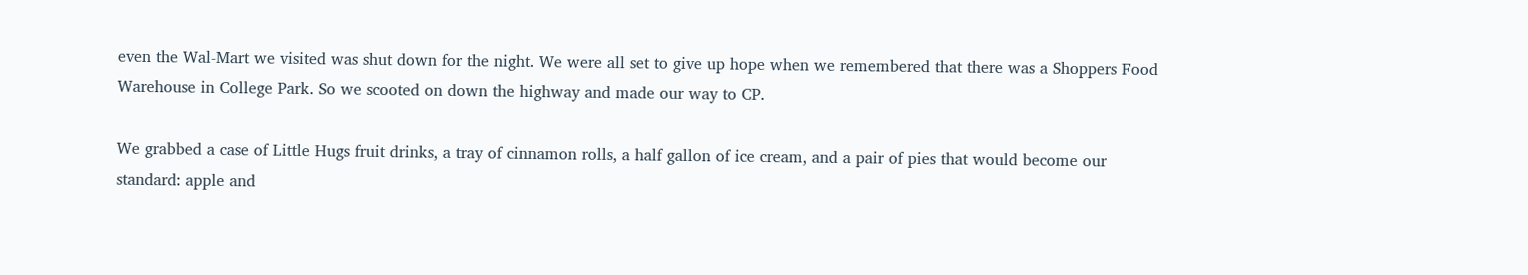even the Wal-Mart we visited was shut down for the night. We were all set to give up hope when we remembered that there was a Shoppers Food Warehouse in College Park. So we scooted on down the highway and made our way to CP.

We grabbed a case of Little Hugs fruit drinks, a tray of cinnamon rolls, a half gallon of ice cream, and a pair of pies that would become our standard: apple and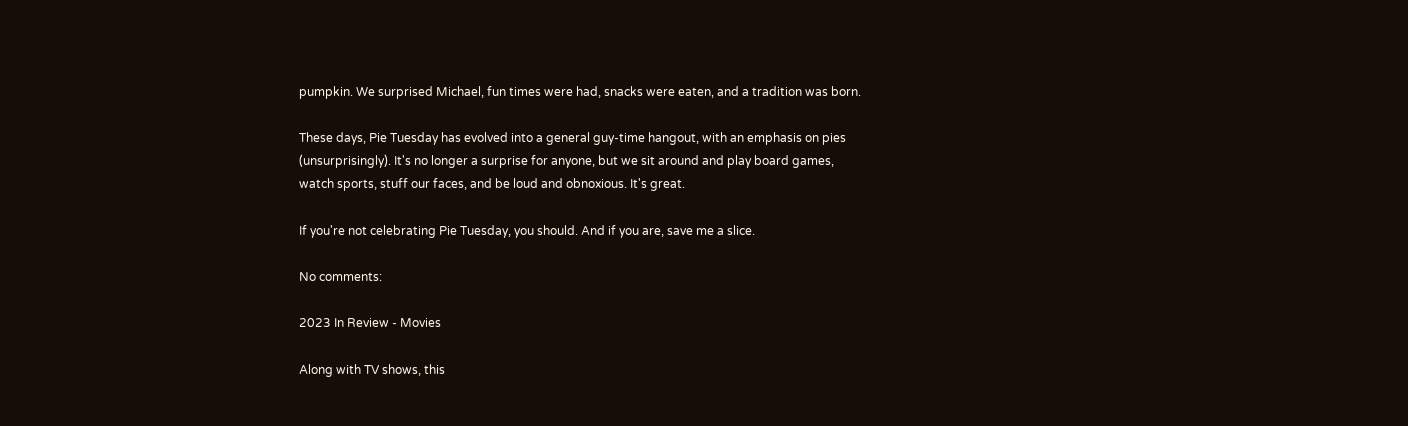pumpkin. We surprised Michael, fun times were had, snacks were eaten, and a tradition was born.

These days, Pie Tuesday has evolved into a general guy-time hangout, with an emphasis on pies (unsurprisingly). It's no longer a surprise for anyone, but we sit around and play board games, watch sports, stuff our faces, and be loud and obnoxious. It's great.

If you're not celebrating Pie Tuesday, you should. And if you are, save me a slice.

No comments:

2023 In Review - Movies

Along with TV shows, this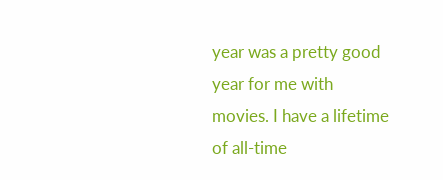year was a pretty good year for me with movies. I have a lifetime of all-time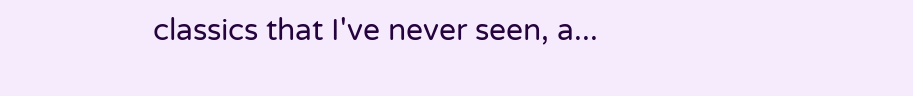classics that I've never seen, a...